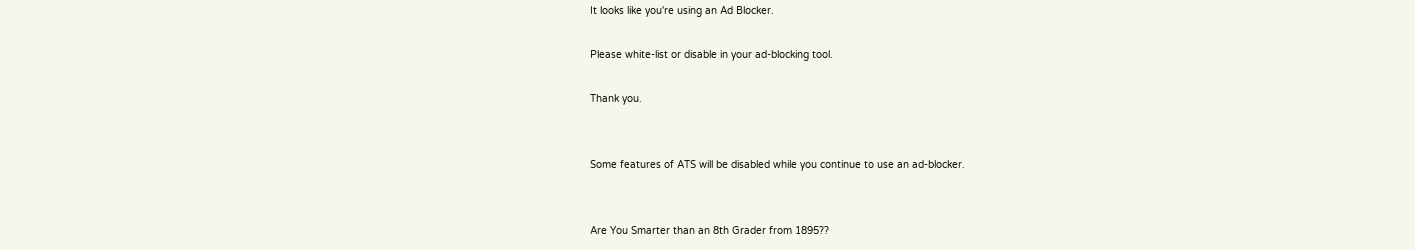It looks like you're using an Ad Blocker.

Please white-list or disable in your ad-blocking tool.

Thank you.


Some features of ATS will be disabled while you continue to use an ad-blocker.


Are You Smarter than an 8th Grader from 1895??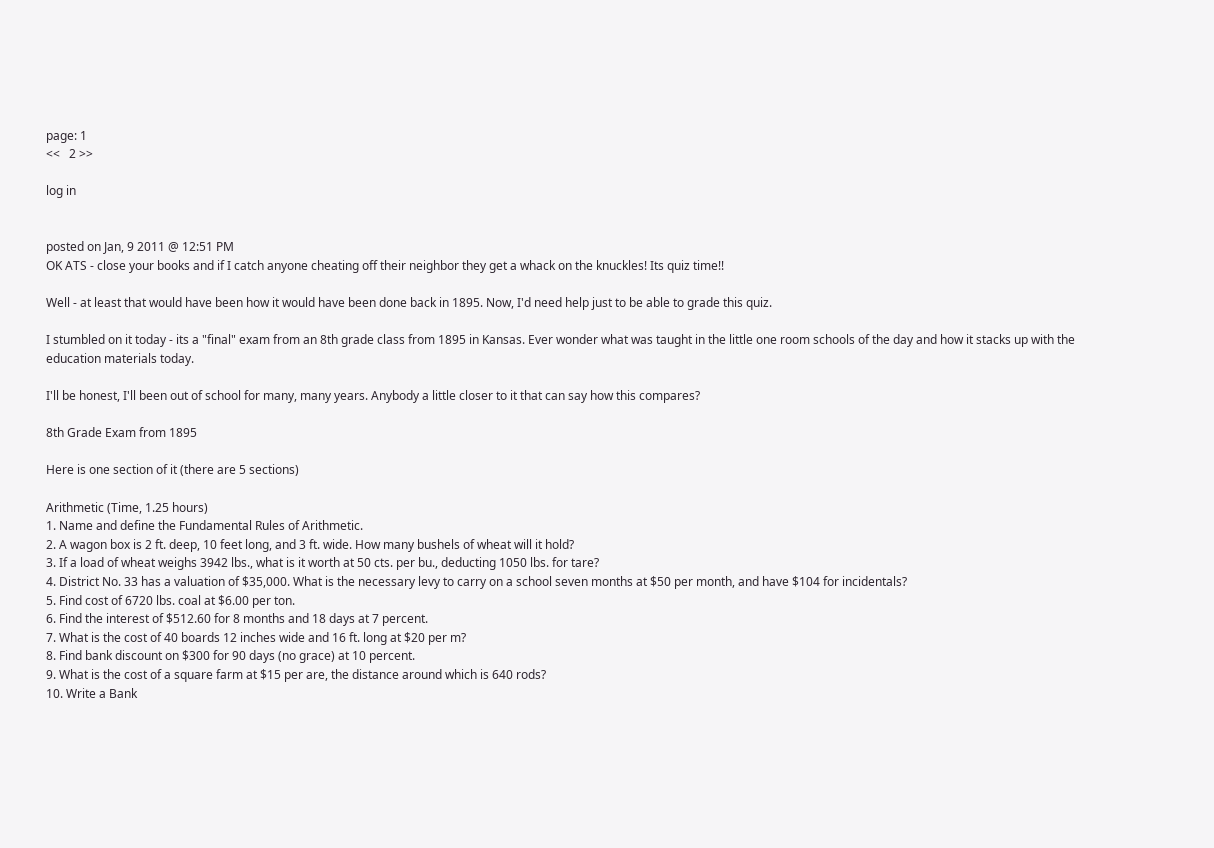page: 1
<<   2 >>

log in


posted on Jan, 9 2011 @ 12:51 PM
OK ATS - close your books and if I catch anyone cheating off their neighbor they get a whack on the knuckles! Its quiz time!!

Well - at least that would have been how it would have been done back in 1895. Now, I'd need help just to be able to grade this quiz.

I stumbled on it today - its a "final" exam from an 8th grade class from 1895 in Kansas. Ever wonder what was taught in the little one room schools of the day and how it stacks up with the education materials today.

I'll be honest, I'll been out of school for many, many years. Anybody a little closer to it that can say how this compares?

8th Grade Exam from 1895

Here is one section of it (there are 5 sections)

Arithmetic (Time, 1.25 hours)
1. Name and define the Fundamental Rules of Arithmetic.
2. A wagon box is 2 ft. deep, 10 feet long, and 3 ft. wide. How many bushels of wheat will it hold?
3. If a load of wheat weighs 3942 lbs., what is it worth at 50 cts. per bu., deducting 1050 lbs. for tare?
4. District No. 33 has a valuation of $35,000. What is the necessary levy to carry on a school seven months at $50 per month, and have $104 for incidentals?
5. Find cost of 6720 lbs. coal at $6.00 per ton.
6. Find the interest of $512.60 for 8 months and 18 days at 7 percent.
7. What is the cost of 40 boards 12 inches wide and 16 ft. long at $20 per m?
8. Find bank discount on $300 for 90 days (no grace) at 10 percent.
9. What is the cost of a square farm at $15 per are, the distance around which is 640 rods?
10. Write a Bank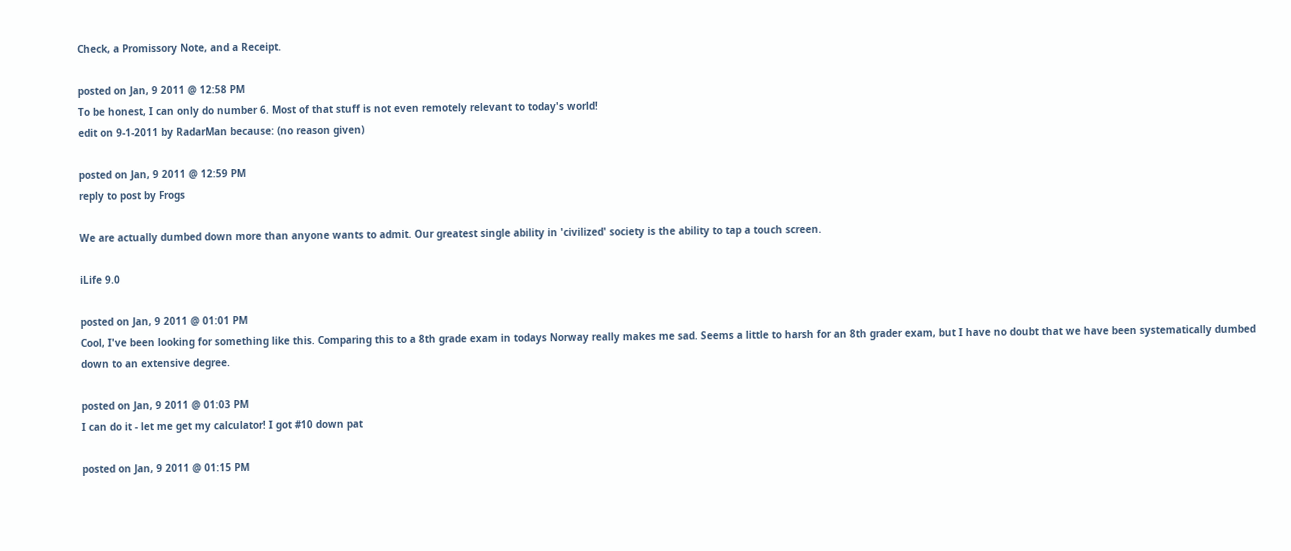Check, a Promissory Note, and a Receipt.

posted on Jan, 9 2011 @ 12:58 PM
To be honest, I can only do number 6. Most of that stuff is not even remotely relevant to today's world!
edit on 9-1-2011 by RadarMan because: (no reason given)

posted on Jan, 9 2011 @ 12:59 PM
reply to post by Frogs

We are actually dumbed down more than anyone wants to admit. Our greatest single ability in 'civilized' society is the ability to tap a touch screen.

iLife 9.0

posted on Jan, 9 2011 @ 01:01 PM
Cool, I've been looking for something like this. Comparing this to a 8th grade exam in todays Norway really makes me sad. Seems a little to harsh for an 8th grader exam, but I have no doubt that we have been systematically dumbed down to an extensive degree.

posted on Jan, 9 2011 @ 01:03 PM
I can do it - let me get my calculator! I got #10 down pat

posted on Jan, 9 2011 @ 01:15 PM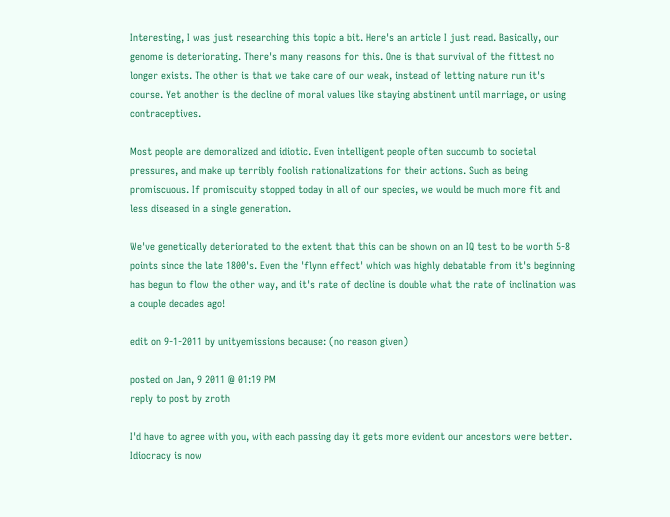Interesting, I was just researching this topic a bit. Here's an article I just read. Basically, our genome is deteriorating. There's many reasons for this. One is that survival of the fittest no longer exists. The other is that we take care of our weak, instead of letting nature run it's course. Yet another is the decline of moral values like staying abstinent until marriage, or using contraceptives.

Most people are demoralized and idiotic. Even intelligent people often succumb to societal pressures, and make up terribly foolish rationalizations for their actions. Such as being promiscuous. If promiscuity stopped today in all of our species, we would be much more fit and less diseased in a single generation.

We've genetically deteriorated to the extent that this can be shown on an IQ test to be worth 5-8 points since the late 1800's. Even the 'flynn effect' which was highly debatable from it's beginning has begun to flow the other way, and it's rate of decline is double what the rate of inclination was a couple decades ago!

edit on 9-1-2011 by unityemissions because: (no reason given)

posted on Jan, 9 2011 @ 01:19 PM
reply to post by zroth

I'd have to agree with you, with each passing day it gets more evident our ancestors were better. Idiocracy is now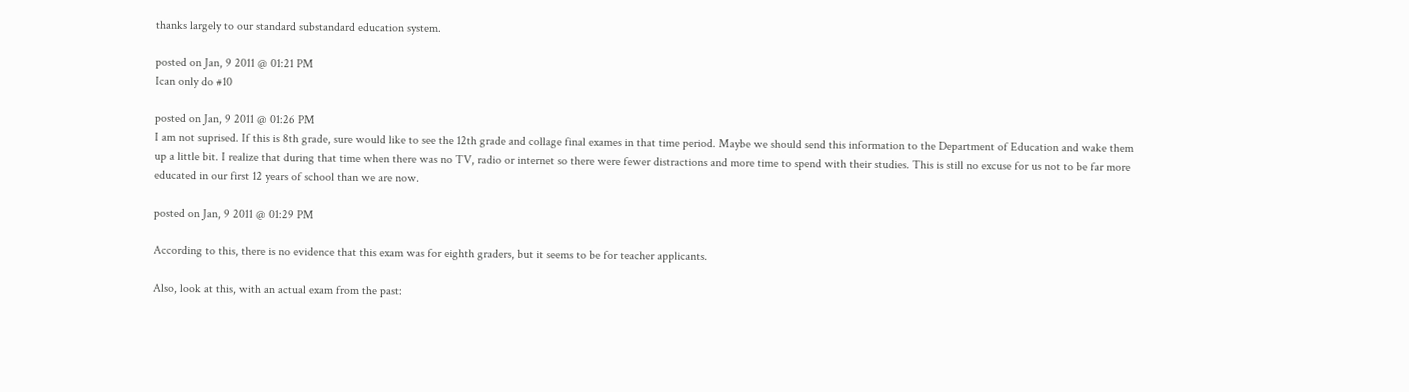thanks largely to our standard substandard education system.

posted on Jan, 9 2011 @ 01:21 PM
Ican only do #10

posted on Jan, 9 2011 @ 01:26 PM
I am not suprised. If this is 8th grade, sure would like to see the 12th grade and collage final exames in that time period. Maybe we should send this information to the Department of Education and wake them up a little bit. I realize that during that time when there was no TV, radio or internet so there were fewer distractions and more time to spend with their studies. This is still no excuse for us not to be far more educated in our first 12 years of school than we are now.

posted on Jan, 9 2011 @ 01:29 PM

According to this, there is no evidence that this exam was for eighth graders, but it seems to be for teacher applicants.

Also, look at this, with an actual exam from the past: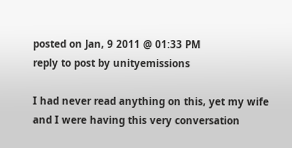posted on Jan, 9 2011 @ 01:33 PM
reply to post by unityemissions

I had never read anything on this, yet my wife and I were having this very conversation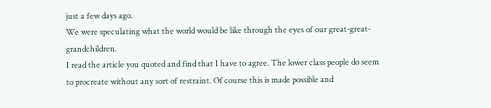just a few days ago.
We were speculating what the world would be like through the eyes of our great-great-grandchildren.
I read the article you quoted and find that I have to agree. The lower class people do seem to procreate without any sort of restraint. Of course this is made possible and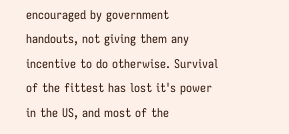encouraged by government handouts, not giving them any incentive to do otherwise. Survival of the fittest has lost it's power in the US, and most of the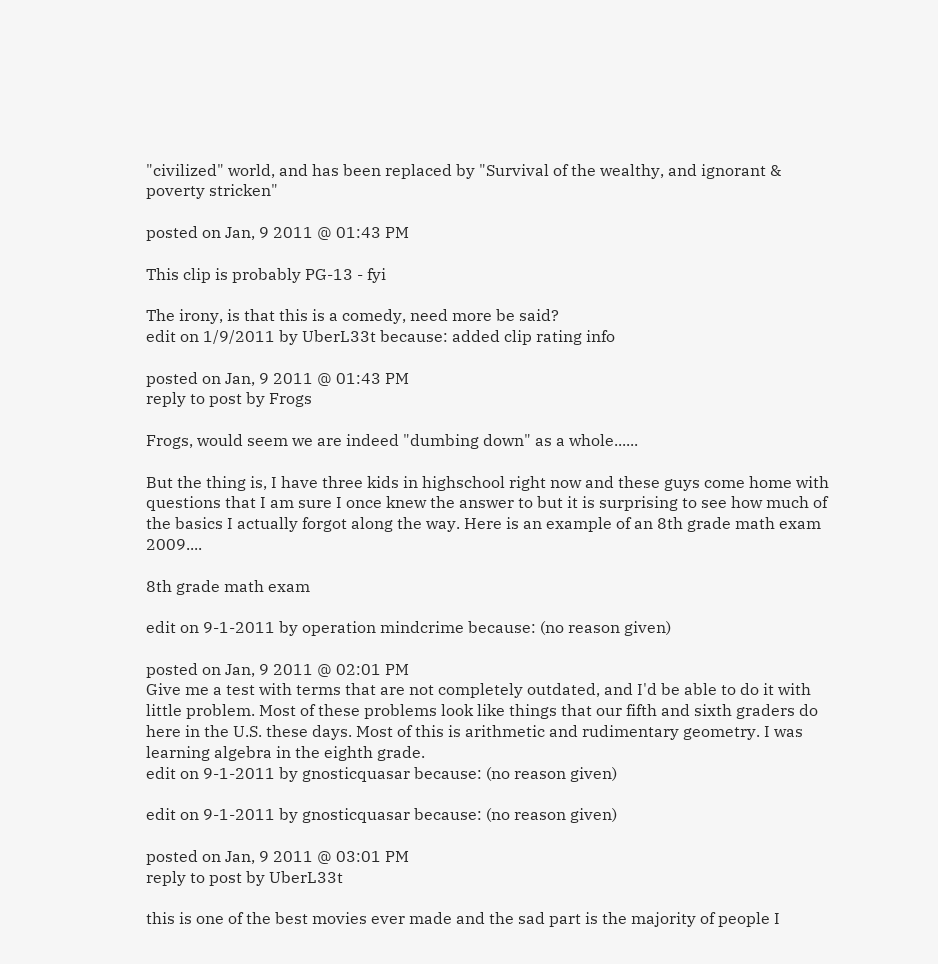"civilized" world, and has been replaced by "Survival of the wealthy, and ignorant & poverty stricken"

posted on Jan, 9 2011 @ 01:43 PM

This clip is probably PG-13 - fyi

The irony, is that this is a comedy, need more be said?
edit on 1/9/2011 by UberL33t because: added clip rating info

posted on Jan, 9 2011 @ 01:43 PM
reply to post by Frogs

Frogs, would seem we are indeed "dumbing down" as a whole......

But the thing is, I have three kids in highschool right now and these guys come home with questions that I am sure I once knew the answer to but it is surprising to see how much of the basics I actually forgot along the way. Here is an example of an 8th grade math exam 2009....

8th grade math exam

edit on 9-1-2011 by operation mindcrime because: (no reason given)

posted on Jan, 9 2011 @ 02:01 PM
Give me a test with terms that are not completely outdated, and I'd be able to do it with little problem. Most of these problems look like things that our fifth and sixth graders do here in the U.S. these days. Most of this is arithmetic and rudimentary geometry. I was learning algebra in the eighth grade.
edit on 9-1-2011 by gnosticquasar because: (no reason given)

edit on 9-1-2011 by gnosticquasar because: (no reason given)

posted on Jan, 9 2011 @ 03:01 PM
reply to post by UberL33t

this is one of the best movies ever made and the sad part is the majority of people I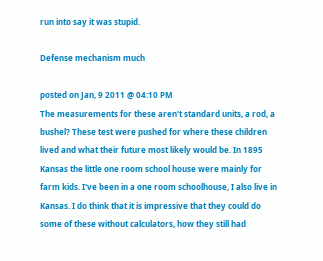run into say it was stupid.

Defense mechanism much

posted on Jan, 9 2011 @ 04:10 PM
The measurements for these aren't standard units, a rod, a bushel? These test were pushed for where these children lived and what their future most likely would be. In 1895 Kansas the little one room school house were mainly for farm kids. I've been in a one room schoolhouse, I also live in Kansas. I do think that it is impressive that they could do some of these without calculators, how they still had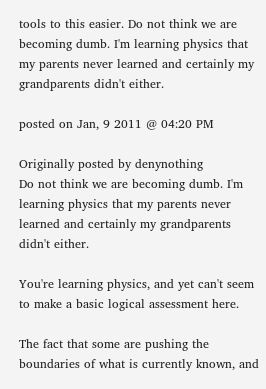tools to this easier. Do not think we are becoming dumb. I'm learning physics that my parents never learned and certainly my grandparents didn't either.

posted on Jan, 9 2011 @ 04:20 PM

Originally posted by denynothing
Do not think we are becoming dumb. I'm learning physics that my parents never learned and certainly my grandparents didn't either.

You're learning physics, and yet can't seem to make a basic logical assessment here.

The fact that some are pushing the boundaries of what is currently known, and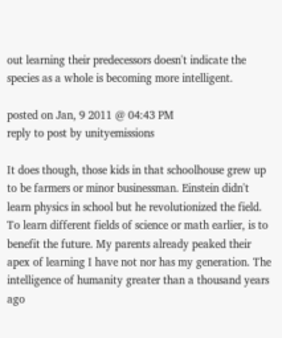out learning their predecessors doesn't indicate the species as a whole is becoming more intelligent.

posted on Jan, 9 2011 @ 04:43 PM
reply to post by unityemissions

It does though, those kids in that schoolhouse grew up to be farmers or minor businessman. Einstein didn't learn physics in school but he revolutionized the field. To learn different fields of science or math earlier, is to benefit the future. My parents already peaked their apex of learning I have not nor has my generation. The intelligence of humanity greater than a thousand years ago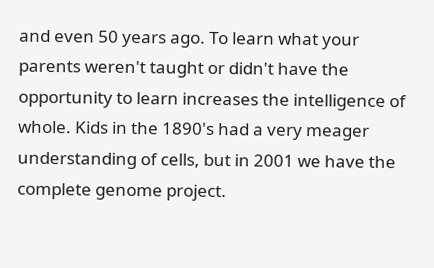and even 50 years ago. To learn what your parents weren't taught or didn't have the opportunity to learn increases the intelligence of whole. Kids in the 1890's had a very meager understanding of cells, but in 2001 we have the complete genome project.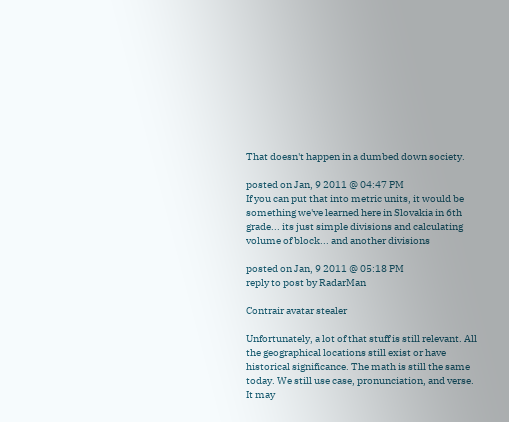That doesn't happen in a dumbed down society.

posted on Jan, 9 2011 @ 04:47 PM
If you can put that into metric units, it would be something we've learned here in Slovakia in 6th grade... its just simple divisions and calculating volume of block... and another divisions

posted on Jan, 9 2011 @ 05:18 PM
reply to post by RadarMan

Contrair avatar stealer

Unfortunately, a lot of that stuff is still relevant. All the geographical locations still exist or have historical significance. The math is still the same today. We still use case, pronunciation, and verse. It may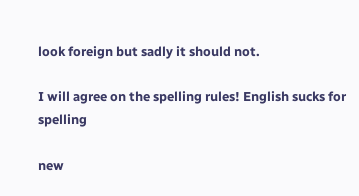look foreign but sadly it should not.

I will agree on the spelling rules! English sucks for spelling

new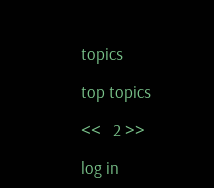topics

top topics

<<   2 >>

log in